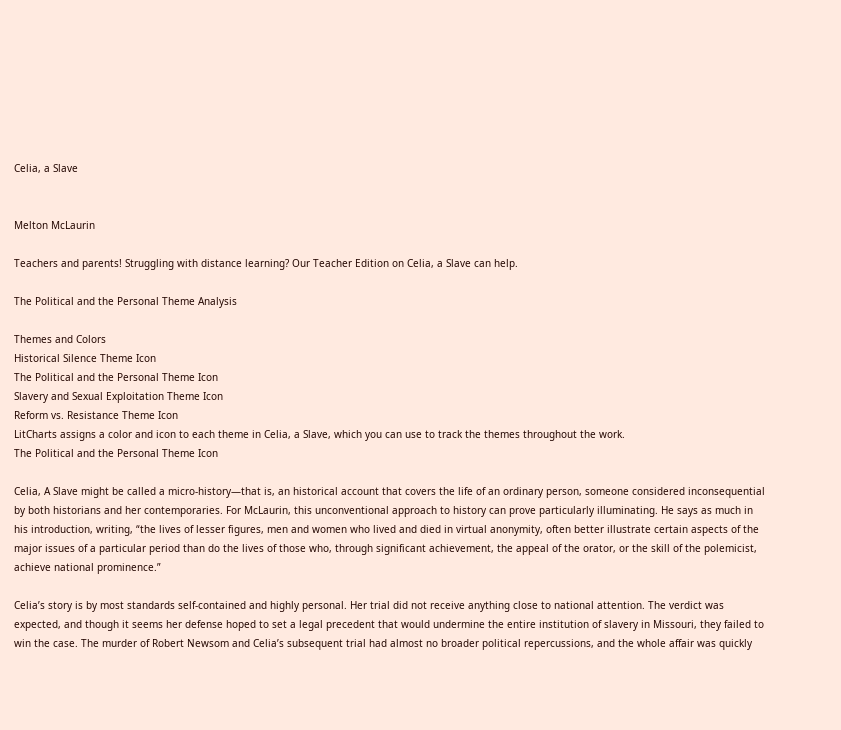Celia, a Slave


Melton McLaurin

Teachers and parents! Struggling with distance learning? Our Teacher Edition on Celia, a Slave can help.

The Political and the Personal Theme Analysis

Themes and Colors
Historical Silence Theme Icon
The Political and the Personal Theme Icon
Slavery and Sexual Exploitation Theme Icon
Reform vs. Resistance Theme Icon
LitCharts assigns a color and icon to each theme in Celia, a Slave, which you can use to track the themes throughout the work.
The Political and the Personal Theme Icon

Celia, A Slave might be called a micro-history—that is, an historical account that covers the life of an ordinary person, someone considered inconsequential by both historians and her contemporaries. For McLaurin, this unconventional approach to history can prove particularly illuminating. He says as much in his introduction, writing, “the lives of lesser figures, men and women who lived and died in virtual anonymity, often better illustrate certain aspects of the major issues of a particular period than do the lives of those who, through significant achievement, the appeal of the orator, or the skill of the polemicist, achieve national prominence.”

Celia’s story is by most standards self-contained and highly personal. Her trial did not receive anything close to national attention. The verdict was expected, and though it seems her defense hoped to set a legal precedent that would undermine the entire institution of slavery in Missouri, they failed to win the case. The murder of Robert Newsom and Celia’s subsequent trial had almost no broader political repercussions, and the whole affair was quickly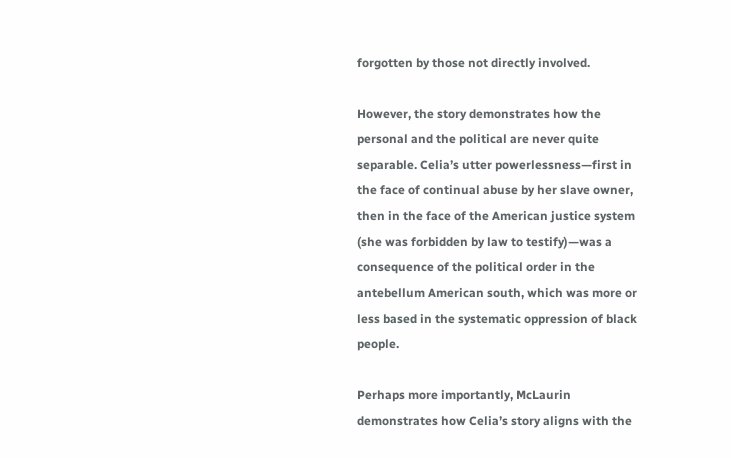forgotten by those not directly involved.

However, the story demonstrates how the personal and the political are never quite separable. Celia’s utter powerlessness—first in the face of continual abuse by her slave owner, then in the face of the American justice system (she was forbidden by law to testify)—was a consequence of the political order in the antebellum American south, which was more or less based in the systematic oppression of black people.

Perhaps more importantly, McLaurin demonstrates how Celia’s story aligns with the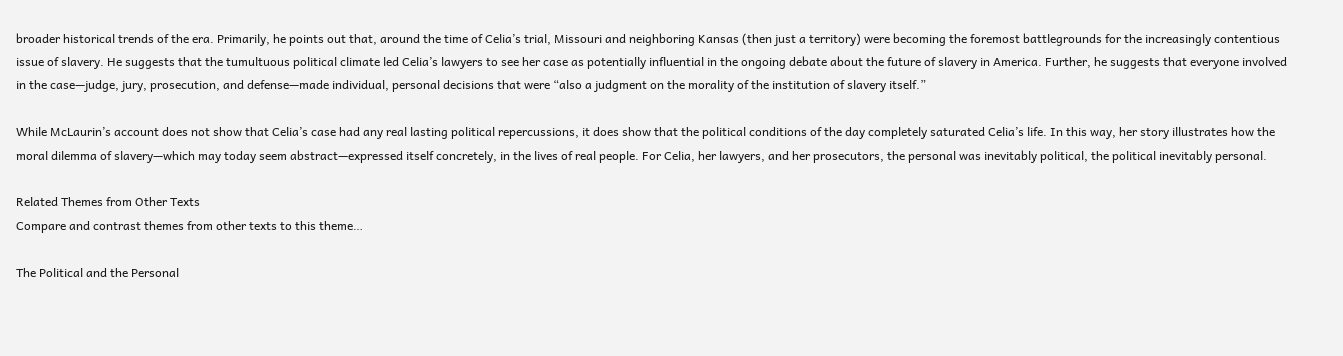broader historical trends of the era. Primarily, he points out that, around the time of Celia’s trial, Missouri and neighboring Kansas (then just a territory) were becoming the foremost battlegrounds for the increasingly contentious issue of slavery. He suggests that the tumultuous political climate led Celia’s lawyers to see her case as potentially influential in the ongoing debate about the future of slavery in America. Further, he suggests that everyone involved in the case—judge, jury, prosecution, and defense—made individual, personal decisions that were “also a judgment on the morality of the institution of slavery itself.”

While McLaurin’s account does not show that Celia’s case had any real lasting political repercussions, it does show that the political conditions of the day completely saturated Celia’s life. In this way, her story illustrates how the moral dilemma of slavery—which may today seem abstract—expressed itself concretely, in the lives of real people. For Celia, her lawyers, and her prosecutors, the personal was inevitably political, the political inevitably personal.

Related Themes from Other Texts
Compare and contrast themes from other texts to this theme…

The Political and the Personal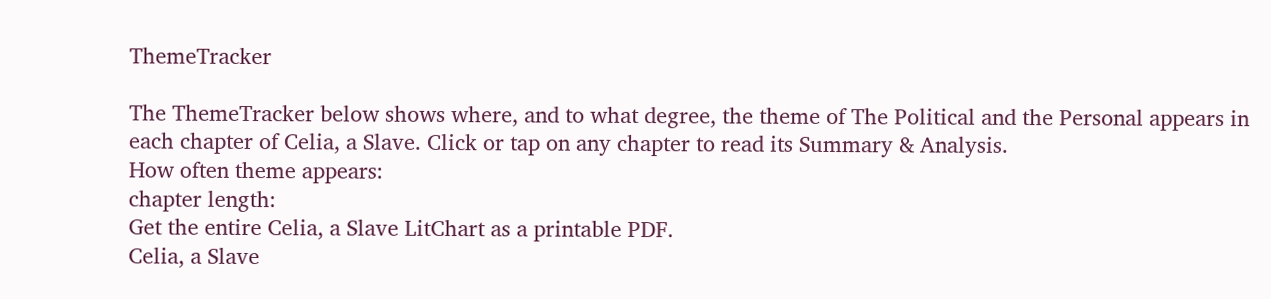ThemeTracker

The ThemeTracker below shows where, and to what degree, the theme of The Political and the Personal appears in each chapter of Celia, a Slave. Click or tap on any chapter to read its Summary & Analysis.
How often theme appears:
chapter length:
Get the entire Celia, a Slave LitChart as a printable PDF.
Celia, a Slave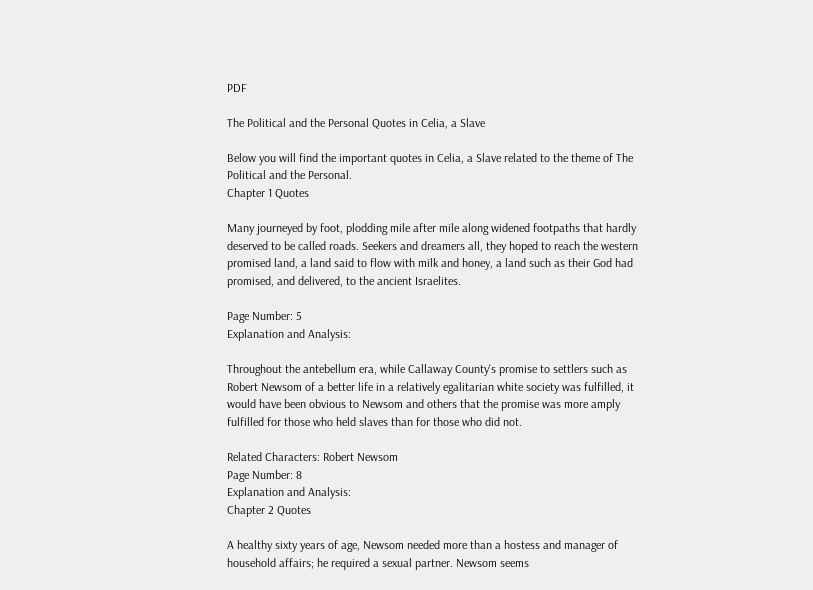PDF

The Political and the Personal Quotes in Celia, a Slave

Below you will find the important quotes in Celia, a Slave related to the theme of The Political and the Personal.
Chapter 1 Quotes

Many journeyed by foot, plodding mile after mile along widened footpaths that hardly deserved to be called roads. Seekers and dreamers all, they hoped to reach the western promised land, a land said to flow with milk and honey, a land such as their God had promised, and delivered, to the ancient Israelites.

Page Number: 5
Explanation and Analysis:

Throughout the antebellum era, while Callaway County's promise to settlers such as Robert Newsom of a better life in a relatively egalitarian white society was fulfilled, it would have been obvious to Newsom and others that the promise was more amply fulfilled for those who held slaves than for those who did not.

Related Characters: Robert Newsom
Page Number: 8
Explanation and Analysis:
Chapter 2 Quotes

A healthy sixty years of age, Newsom needed more than a hostess and manager of household affairs; he required a sexual partner. Newsom seems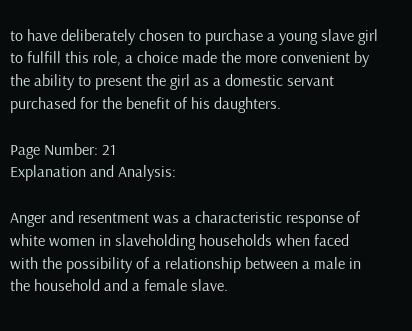to have deliberately chosen to purchase a young slave girl to fulfill this role, a choice made the more convenient by the ability to present the girl as a domestic servant purchased for the benefit of his daughters.

Page Number: 21
Explanation and Analysis:

Anger and resentment was a characteristic response of white women in slaveholding households when faced with the possibility of a relationship between a male in the household and a female slave.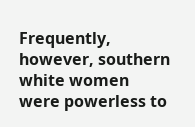Frequently, however, southern white women were powerless to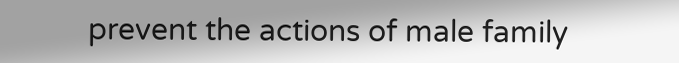prevent the actions of male family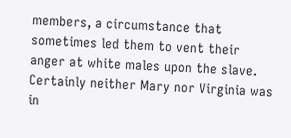members, a circumstance that sometimes led them to vent their anger at white males upon the slave. Certainly neither Mary nor Virginia was in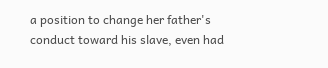a position to change her father's conduct toward his slave, even had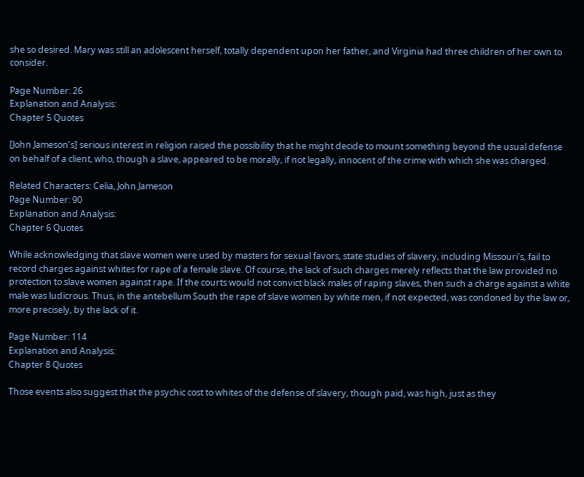she so desired. Mary was still an adolescent herself, totally dependent upon her father, and Virginia had three children of her own to consider.

Page Number: 26
Explanation and Analysis:
Chapter 5 Quotes

[John Jameson’s] serious interest in religion raised the possibility that he might decide to mount something beyond the usual defense on behalf of a client, who, though a slave, appeared to be morally, if not legally, innocent of the crime with which she was charged.

Related Characters: Celia, John Jameson
Page Number: 90
Explanation and Analysis:
Chapter 6 Quotes

While acknowledging that slave women were used by masters for sexual favors, state studies of slavery, including Missouri's, fail to record charges against whites for rape of a female slave. Of course, the lack of such charges merely reflects that the law provided no protection to slave women against rape. If the courts would not convict black males of raping slaves, then such a charge against a white male was ludicrous. Thus, in the antebellum South the rape of slave women by white men, if not expected, was condoned by the law or, more precisely, by the lack of it.

Page Number: 114
Explanation and Analysis:
Chapter 8 Quotes

Those events also suggest that the psychic cost to whites of the defense of slavery, though paid, was high, just as they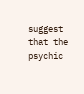suggest that the psychic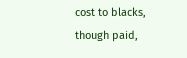cost to blacks, though paid,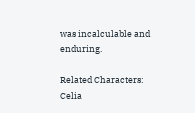was incalculable and enduring.

Related Characters: Celia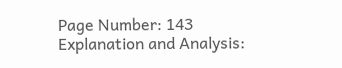Page Number: 143
Explanation and Analysis: